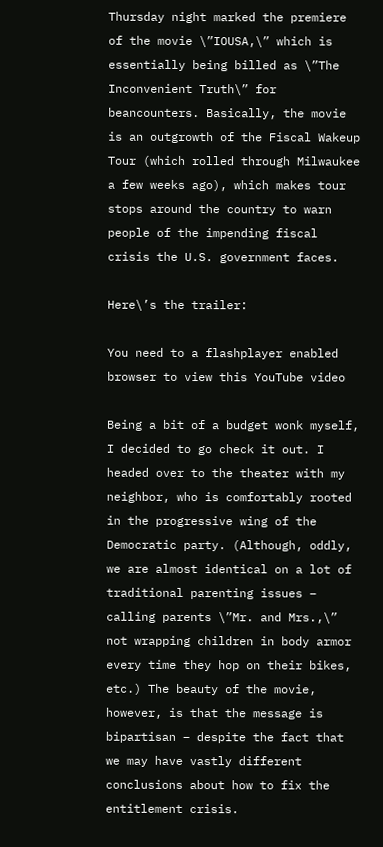Thursday night marked the premiere of the movie \”IOUSA,\” which is essentially being billed as \”The Inconvenient Truth\” for beancounters. Basically, the movie is an outgrowth of the Fiscal Wakeup Tour (which rolled through Milwaukee a few weeks ago), which makes tour stops around the country to warn people of the impending fiscal crisis the U.S. government faces.

Here\’s the trailer:

You need to a flashplayer enabled browser to view this YouTube video

Being a bit of a budget wonk myself, I decided to go check it out. I headed over to the theater with my neighbor, who is comfortably rooted in the progressive wing of the Democratic party. (Although, oddly, we are almost identical on a lot of traditional parenting issues – calling parents \”Mr. and Mrs.,\” not wrapping children in body armor every time they hop on their bikes, etc.) The beauty of the movie, however, is that the message is bipartisan – despite the fact that we may have vastly different conclusions about how to fix the entitlement crisis.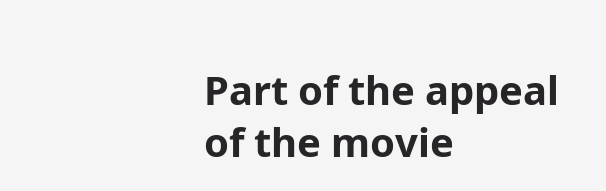Part of the appeal of the movie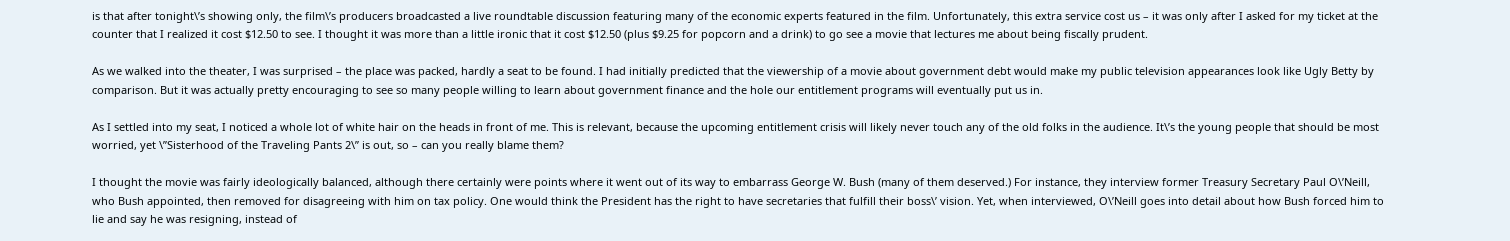is that after tonight\’s showing only, the film\’s producers broadcasted a live roundtable discussion featuring many of the economic experts featured in the film. Unfortunately, this extra service cost us – it was only after I asked for my ticket at the counter that I realized it cost $12.50 to see. I thought it was more than a little ironic that it cost $12.50 (plus $9.25 for popcorn and a drink) to go see a movie that lectures me about being fiscally prudent.

As we walked into the theater, I was surprised – the place was packed, hardly a seat to be found. I had initially predicted that the viewership of a movie about government debt would make my public television appearances look like Ugly Betty by comparison. But it was actually pretty encouraging to see so many people willing to learn about government finance and the hole our entitlement programs will eventually put us in.

As I settled into my seat, I noticed a whole lot of white hair on the heads in front of me. This is relevant, because the upcoming entitlement crisis will likely never touch any of the old folks in the audience. It\’s the young people that should be most worried, yet \”Sisterhood of the Traveling Pants 2\” is out, so – can you really blame them?

I thought the movie was fairly ideologically balanced, although there certainly were points where it went out of its way to embarrass George W. Bush (many of them deserved.) For instance, they interview former Treasury Secretary Paul O\’Neill, who Bush appointed, then removed for disagreeing with him on tax policy. One would think the President has the right to have secretaries that fulfill their boss\’ vision. Yet, when interviewed, O\’Neill goes into detail about how Bush forced him to lie and say he was resigning, instead of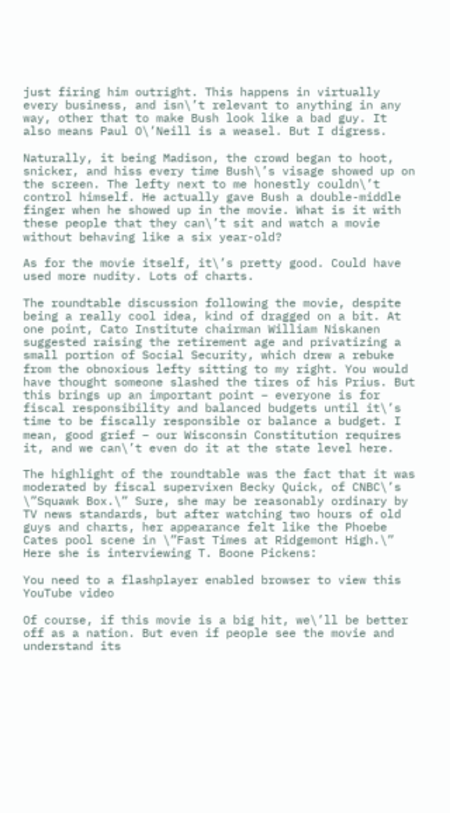just firing him outright. This happens in virtually every business, and isn\’t relevant to anything in any way, other that to make Bush look like a bad guy. It also means Paul O\’Neill is a weasel. But I digress.

Naturally, it being Madison, the crowd began to hoot, snicker, and hiss every time Bush\’s visage showed up on the screen. The lefty next to me honestly couldn\’t control himself. He actually gave Bush a double-middle finger when he showed up in the movie. What is it with these people that they can\’t sit and watch a movie without behaving like a six year-old?

As for the movie itself, it\’s pretty good. Could have used more nudity. Lots of charts.

The roundtable discussion following the movie, despite being a really cool idea, kind of dragged on a bit. At one point, Cato Institute chairman William Niskanen suggested raising the retirement age and privatizing a small portion of Social Security, which drew a rebuke from the obnoxious lefty sitting to my right. You would have thought someone slashed the tires of his Prius. But this brings up an important point – everyone is for fiscal responsibility and balanced budgets until it\’s time to be fiscally responsible or balance a budget. I mean, good grief – our Wisconsin Constitution requires it, and we can\’t even do it at the state level here.

The highlight of the roundtable was the fact that it was moderated by fiscal supervixen Becky Quick, of CNBC\’s \”Squawk Box.\” Sure, she may be reasonably ordinary by TV news standards, but after watching two hours of old guys and charts, her appearance felt like the Phoebe Cates pool scene in \”Fast Times at Ridgemont High.\” Here she is interviewing T. Boone Pickens:

You need to a flashplayer enabled browser to view this YouTube video

Of course, if this movie is a big hit, we\’ll be better off as a nation. But even if people see the movie and understand its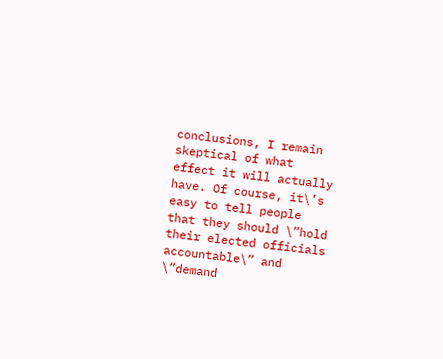conclusions, I remain skeptical of what effect it will actually have. Of course, it\’s easy to tell people that they should \”hold their elected officials accountable\” and \”demand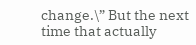change.\” But the next time that actually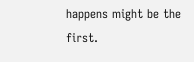happens might be the first.